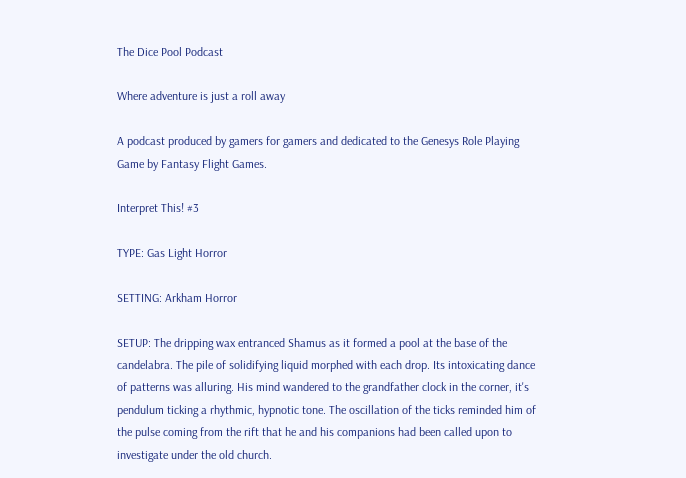The Dice Pool Podcast

Where adventure is just a roll away

A podcast produced by gamers for gamers and dedicated to the Genesys Role Playing Game by Fantasy Flight Games.

Interpret This! #3

TYPE: Gas Light Horror

SETTING: Arkham Horror

SETUP: The dripping wax entranced Shamus as it formed a pool at the base of the candelabra. The pile of solidifying liquid morphed with each drop. Its intoxicating dance of patterns was alluring. His mind wandered to the grandfather clock in the corner, it's pendulum ticking a rhythmic, hypnotic tone. The oscillation of the ticks reminded him of the pulse coming from the rift that he and his companions had been called upon to investigate under the old church.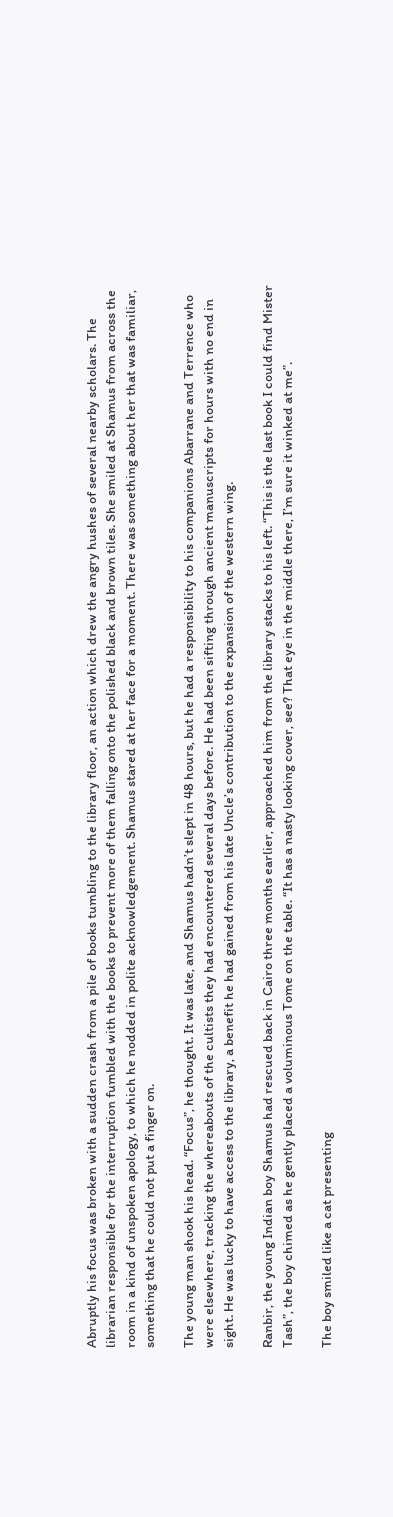Abruptly his focus was broken with a sudden crash from a pile of books tumbling to the library floor, an action which drew the angry hushes of several nearby scholars. The librarian responsible for the interruption fumbled with the books to prevent more of them falling onto the polished black and brown tiles. She smiled at Shamus from across the room in a kind of unspoken apology, to which he nodded in polite acknowledgement. Shamus stared at her face for a moment. There was something about her that was familiar, something that he could not put a finger on.

The young man shook his head. “Focus”, he thought. It was late, and Shamus hadn’t slept in 48 hours, but he had a responsibility to his companions Abarrane and Terrence who were elsewhere, tracking the whereabouts of the cultists they had encountered several days before. He had been sifting through ancient manuscripts for hours with no end in sight. He was lucky to have access to the library, a benefit he had gained from his late Uncle’s contribution to the expansion of the western wing.

Ranbir, the young Indian boy Shamus had rescued back in Cairo three months earlier, approached him from the library stacks to his left. “This is the last book I could find Mister Tash”, the boy chimed as he gently placed a voluminous Tome on the table. “It has a nasty looking cover, see? That eye in the middle there, I’m sure it winked at me”.

The boy smiled like a cat presenting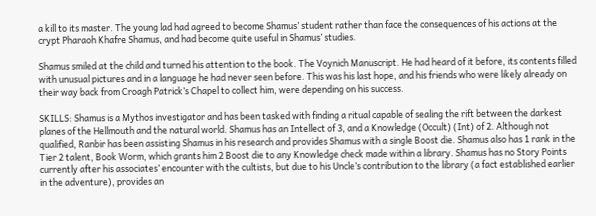a kill to its master. The young lad had agreed to become Shamus’ student rather than face the consequences of his actions at the crypt Pharaoh Khafre Shamus, and had become quite useful in Shamus’ studies.

Shamus smiled at the child and turned his attention to the book. The Voynich Manuscript. He had heard of it before, its contents filled with unusual pictures and in a language he had never seen before. This was his last hope, and his friends who were likely already on their way back from Croagh Patrick’s Chapel to collect him, were depending on his success.

SKILLS: Shamus is a Mythos investigator and has been tasked with finding a ritual capable of sealing the rift between the darkest planes of the Hellmouth and the natural world. Shamus has an Intellect of 3, and a Knowledge (Occult) (Int) of 2. Although not qualified, Ranbir has been assisting Shamus in his research and provides Shamus with a single Boost die. Shamus also has 1 rank in the Tier 2 talent, Book Worm, which grants him 2 Boost die to any Knowledge check made within a library. Shamus has no Story Points currently after his associates’ encounter with the cultists, but due to his Uncle’s contribution to the library (a fact established earlier in the adventure), provides an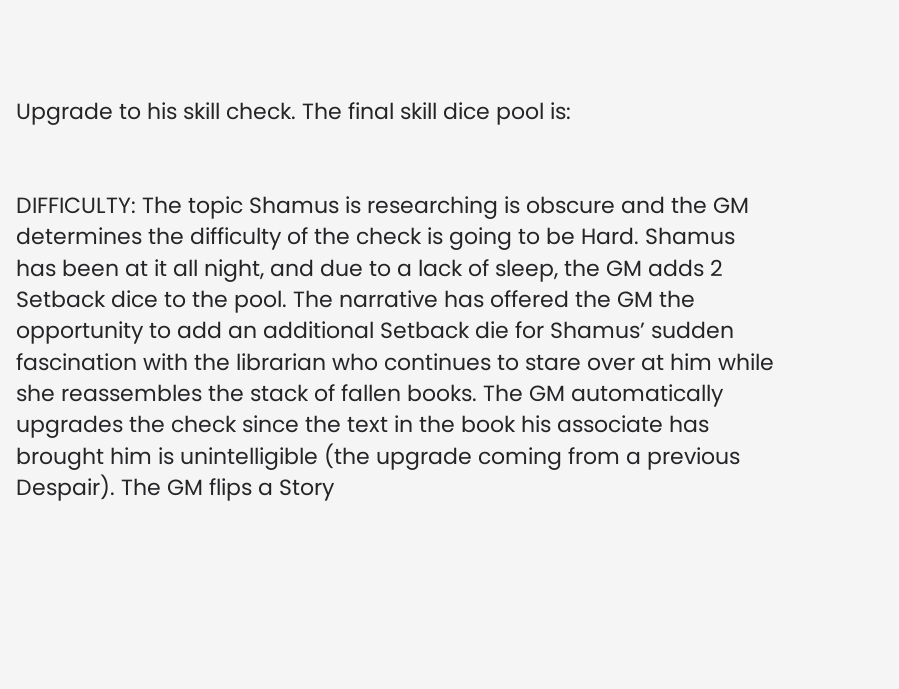Upgrade to his skill check. The final skill dice pool is:


DIFFICULTY: The topic Shamus is researching is obscure and the GM determines the difficulty of the check is going to be Hard. Shamus has been at it all night, and due to a lack of sleep, the GM adds 2 Setback dice to the pool. The narrative has offered the GM the opportunity to add an additional Setback die for Shamus’ sudden fascination with the librarian who continues to stare over at him while she reassembles the stack of fallen books. The GM automatically upgrades the check since the text in the book his associate has brought him is unintelligible (the upgrade coming from a previous Despair). The GM flips a Story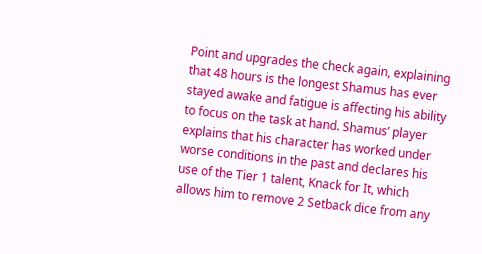Point and upgrades the check again, explaining that 48 hours is the longest Shamus has ever stayed awake and fatigue is affecting his ability to focus on the task at hand. Shamus’ player explains that his character has worked under worse conditions in the past and declares his use of the Tier 1 talent, Knack for It, which allows him to remove 2 Setback dice from any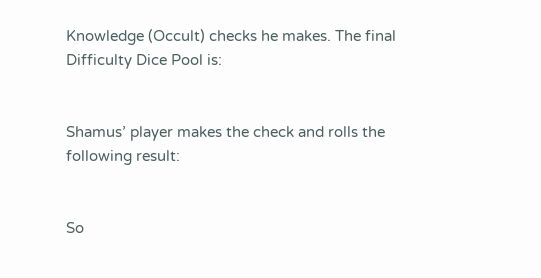Knowledge (Occult) checks he makes. The final Difficulty Dice Pool is:


Shamus’ player makes the check and rolls the following result:


So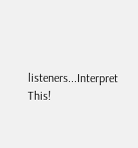listeners...Interpret This!